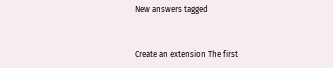New answers tagged


Create an extension The first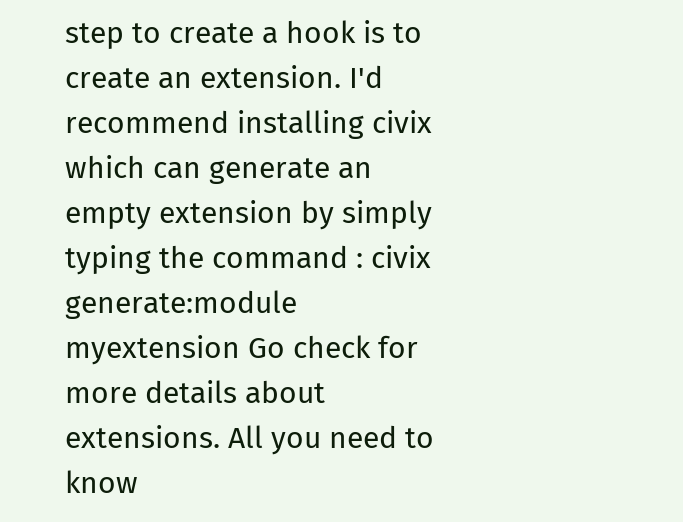step to create a hook is to create an extension. I'd recommend installing civix which can generate an empty extension by simply typing the command : civix generate:module myextension Go check for more details about extensions. All you need to know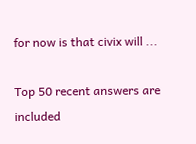for now is that civix will ...

Top 50 recent answers are included